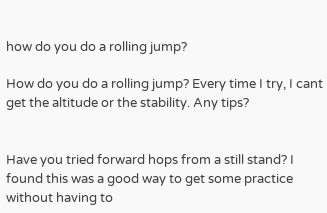how do you do a rolling jump?

How do you do a rolling jump? Every time I try, I cant get the altitude or the stability. Any tips?


Have you tried forward hops from a still stand? I found this was a good way to get some practice without having to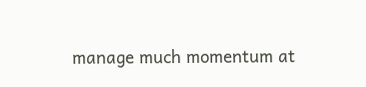manage much momentum at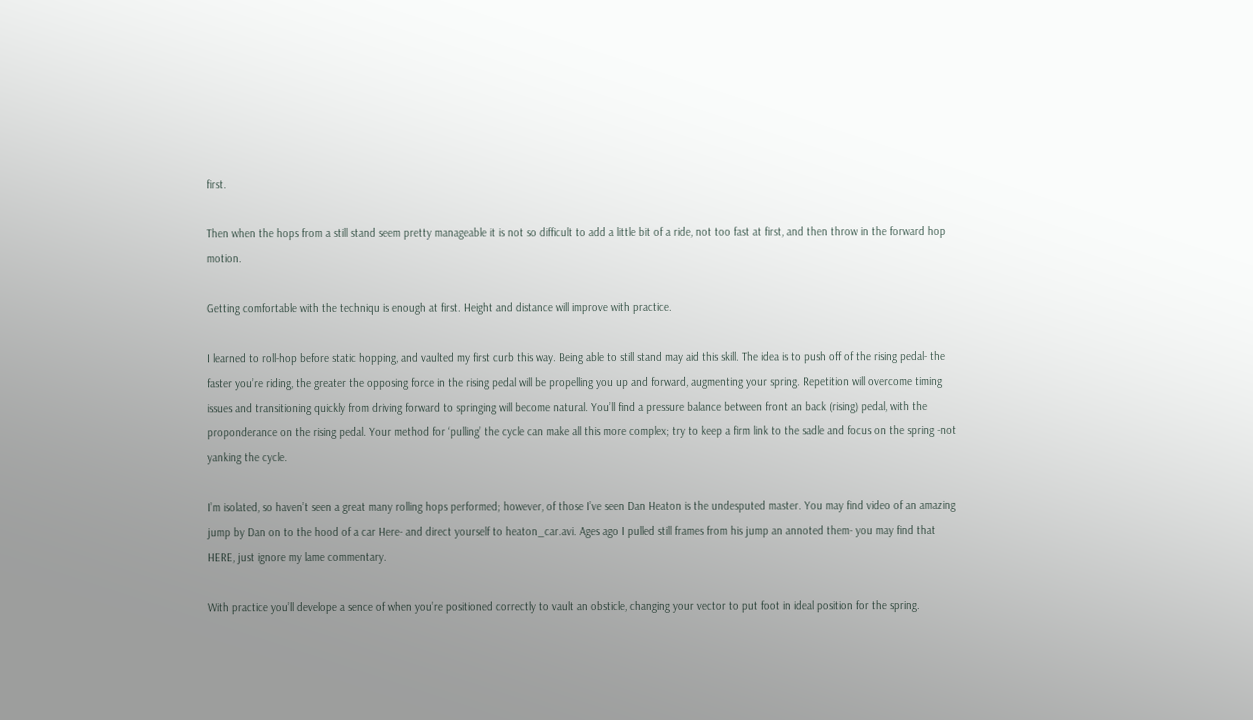first.

Then when the hops from a still stand seem pretty manageable it is not so difficult to add a little bit of a ride, not too fast at first, and then throw in the forward hop motion.

Getting comfortable with the techniqu is enough at first. Height and distance will improve with practice.

I learned to roll-hop before static hopping, and vaulted my first curb this way. Being able to still stand may aid this skill. The idea is to push off of the rising pedal- the faster you’re riding, the greater the opposing force in the rising pedal will be propelling you up and forward, augmenting your spring. Repetition will overcome timing issues and transitioning quickly from driving forward to springing will become natural. You’ll find a pressure balance between front an back (rising) pedal, with the proponderance on the rising pedal. Your method for ‘pulling’ the cycle can make all this more complex; try to keep a firm link to the sadle and focus on the spring -not yanking the cycle.

I’m isolated, so haven’t seen a great many rolling hops performed; however, of those I’ve seen Dan Heaton is the undesputed master. You may find video of an amazing jump by Dan on to the hood of a car Here- and direct yourself to heaton_car.avi. Ages ago I pulled still frames from his jump an annoted them- you may find that HERE, just ignore my lame commentary.

With practice you’ll develope a sence of when you’re positioned correctly to vault an obsticle, changing your vector to put foot in ideal position for the spring.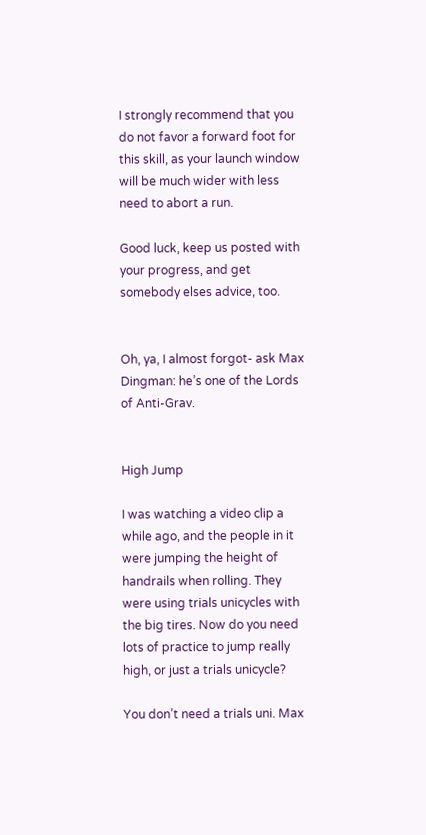I strongly recommend that you do not favor a forward foot for this skill, as your launch window will be much wider with less need to abort a run.

Good luck, keep us posted with your progress, and get somebody elses advice, too.


Oh, ya, I almost forgot- ask Max Dingman: he’s one of the Lords of Anti-Grav.


High Jump

I was watching a video clip a while ago, and the people in it were jumping the height of handrails when rolling. They were using trials unicycles with the big tires. Now do you need lots of practice to jump really high, or just a trials unicycle?

You don’t need a trials uni. Max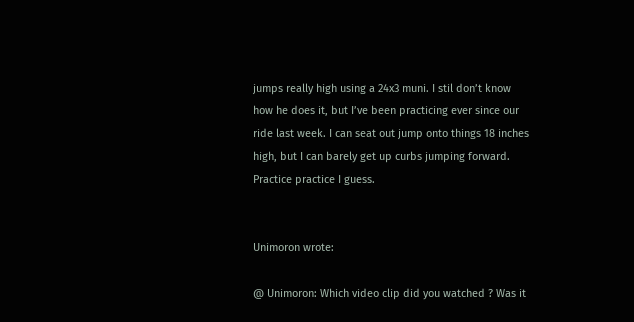jumps really high using a 24x3 muni. I stil don’t know how he does it, but I’ve been practicing ever since our ride last week. I can seat out jump onto things 18 inches high, but I can barely get up curbs jumping forward. Practice practice I guess.


Unimoron wrote:

@ Unimoron: Which video clip did you watched ? Was it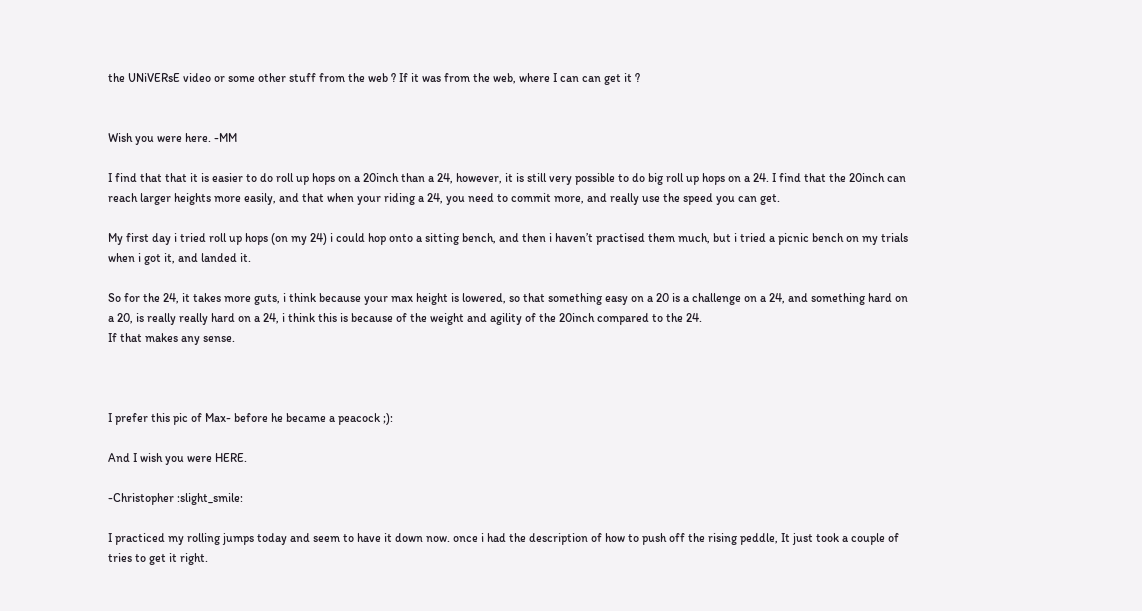the UNiVERsE video or some other stuff from the web ? If it was from the web, where I can can get it ?


Wish you were here. -MM

I find that that it is easier to do roll up hops on a 20inch than a 24, however, it is still very possible to do big roll up hops on a 24. I find that the 20inch can reach larger heights more easily, and that when your riding a 24, you need to commit more, and really use the speed you can get.

My first day i tried roll up hops (on my 24) i could hop onto a sitting bench, and then i haven’t practised them much, but i tried a picnic bench on my trials when i got it, and landed it.

So for the 24, it takes more guts, i think because your max height is lowered, so that something easy on a 20 is a challenge on a 24, and something hard on a 20, is really really hard on a 24, i think this is because of the weight and agility of the 20inch compared to the 24.
If that makes any sense.



I prefer this pic of Max- before he became a peacock ;):

And I wish you were HERE.

-Christopher :slight_smile:

I practiced my rolling jumps today and seem to have it down now. once i had the description of how to push off the rising peddle, It just took a couple of tries to get it right.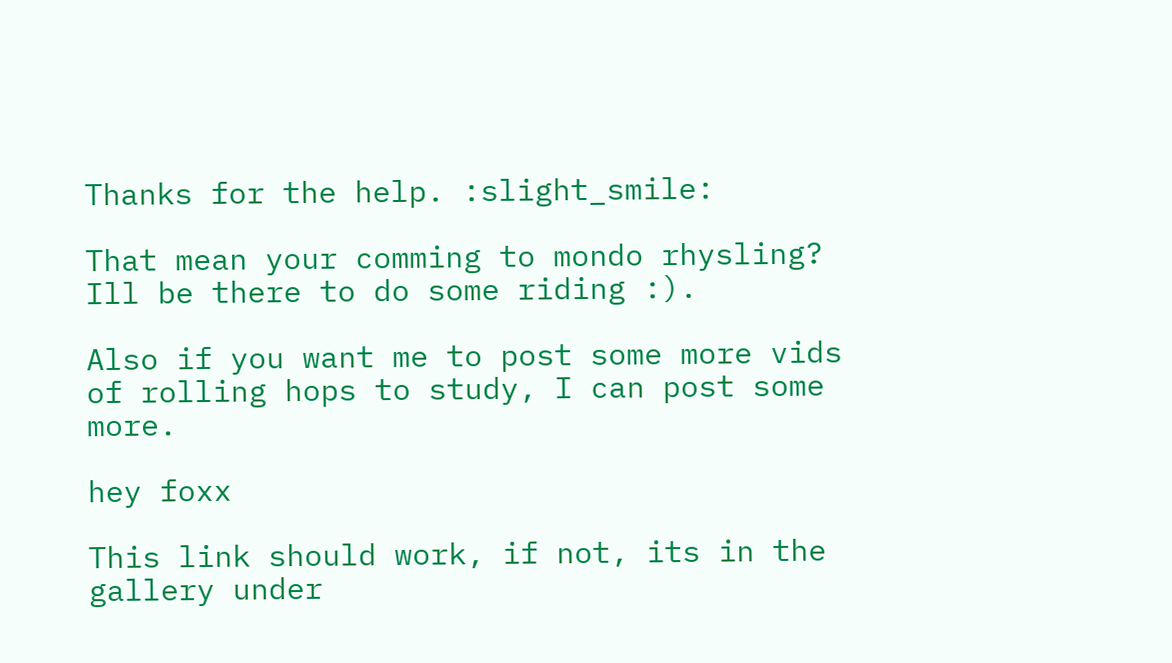Thanks for the help. :slight_smile:

That mean your comming to mondo rhysling? Ill be there to do some riding :).

Also if you want me to post some more vids of rolling hops to study, I can post some more.

hey foxx

This link should work, if not, its in the gallery under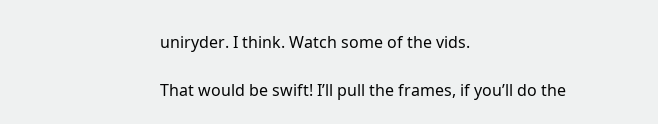uniryder. I think. Watch some of the vids.

That would be swift! I’ll pull the frames, if you’ll do the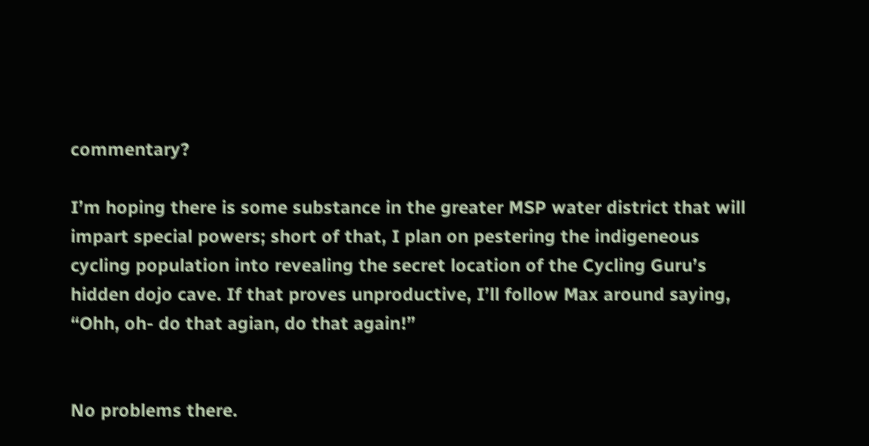commentary?

I’m hoping there is some substance in the greater MSP water district that will impart special powers; short of that, I plan on pestering the indigeneous cycling population into revealing the secret location of the Cycling Guru’s hidden dojo cave. If that proves unproductive, I’ll follow Max around saying, “Ohh, oh- do that agian, do that again!”


No problems there.